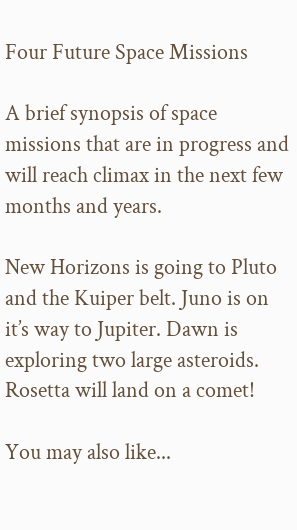Four Future Space Missions

A brief synopsis of space missions that are in progress and will reach climax in the next few months and years.

New Horizons is going to Pluto and the Kuiper belt. Juno is on it’s way to Jupiter. Dawn is exploring two large asteroids. Rosetta will land on a comet!

You may also like...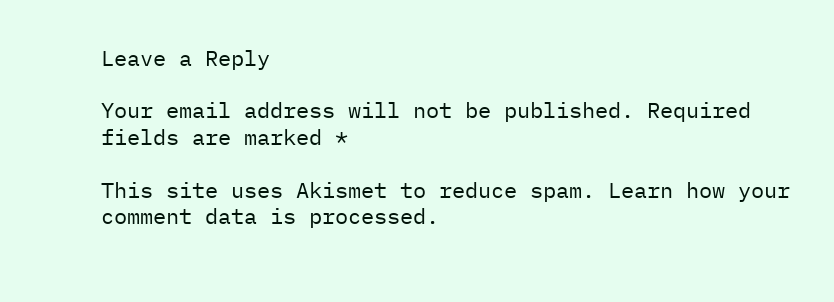Leave a Reply

Your email address will not be published. Required fields are marked *

This site uses Akismet to reduce spam. Learn how your comment data is processed.